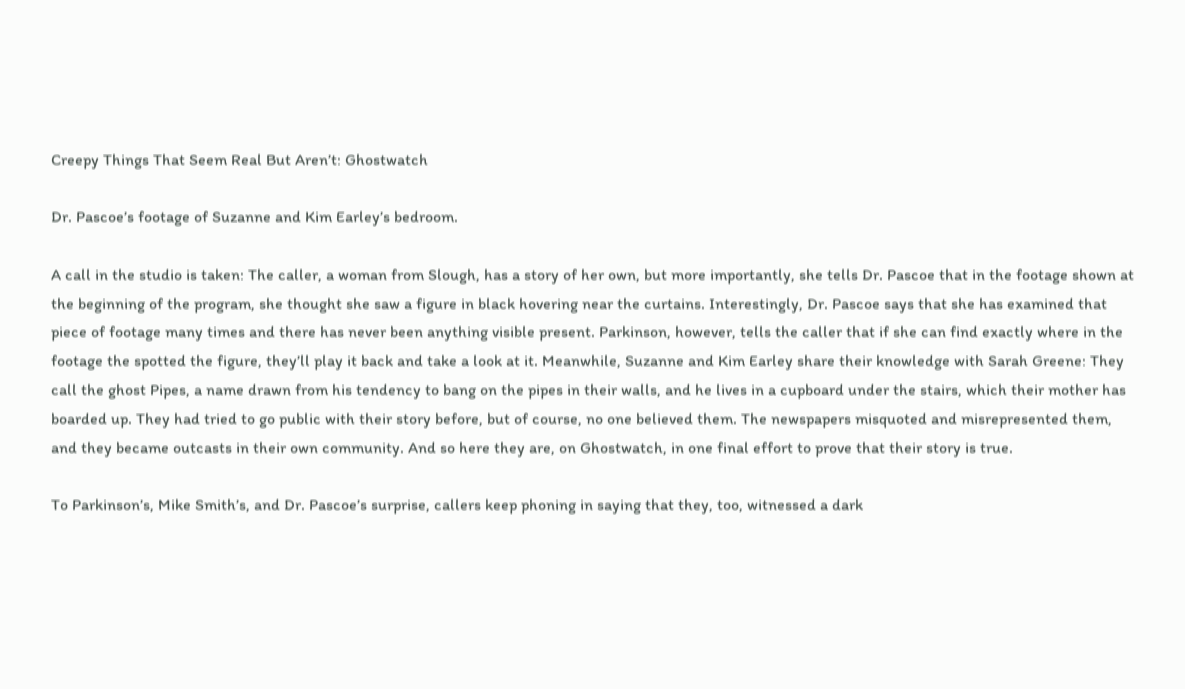Creepy Things That Seem Real But Aren’t: Ghostwatch

Dr. Pascoe’s footage of Suzanne and Kim Earley’s bedroom.

A call in the studio is taken: The caller, a woman from Slough, has a story of her own, but more importantly, she tells Dr. Pascoe that in the footage shown at the beginning of the program, she thought she saw a figure in black hovering near the curtains. Interestingly, Dr. Pascoe says that she has examined that piece of footage many times and there has never been anything visible present. Parkinson, however, tells the caller that if she can find exactly where in the footage the spotted the figure, they’ll play it back and take a look at it. Meanwhile, Suzanne and Kim Earley share their knowledge with Sarah Greene: They call the ghost Pipes, a name drawn from his tendency to bang on the pipes in their walls, and he lives in a cupboard under the stairs, which their mother has boarded up. They had tried to go public with their story before, but of course, no one believed them. The newspapers misquoted and misrepresented them, and they became outcasts in their own community. And so here they are, on Ghostwatch, in one final effort to prove that their story is true.

To Parkinson’s, Mike Smith’s, and Dr. Pascoe’s surprise, callers keep phoning in saying that they, too, witnessed a dark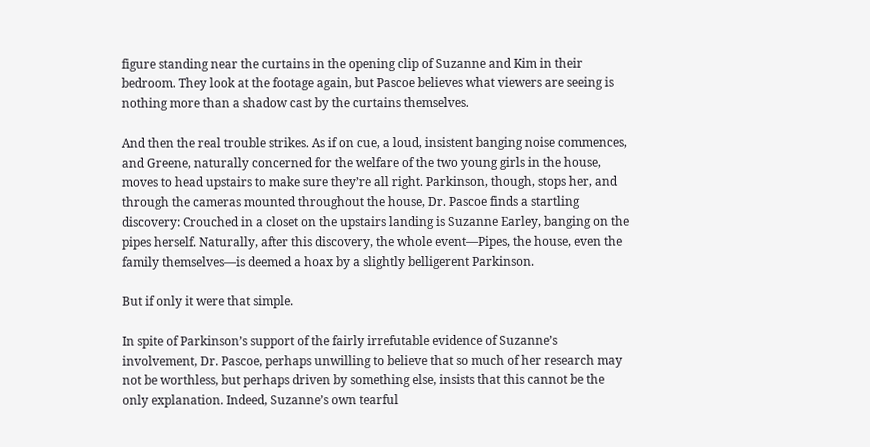figure standing near the curtains in the opening clip of Suzanne and Kim in their bedroom. They look at the footage again, but Pascoe believes what viewers are seeing is nothing more than a shadow cast by the curtains themselves.

And then the real trouble strikes. As if on cue, a loud, insistent banging noise commences, and Greene, naturally concerned for the welfare of the two young girls in the house, moves to head upstairs to make sure they’re all right. Parkinson, though, stops her, and through the cameras mounted throughout the house, Dr. Pascoe finds a startling discovery: Crouched in a closet on the upstairs landing is Suzanne Earley, banging on the pipes herself. Naturally, after this discovery, the whole event—Pipes, the house, even the family themselves—is deemed a hoax by a slightly belligerent Parkinson.

But if only it were that simple.

In spite of Parkinson’s support of the fairly irrefutable evidence of Suzanne’s involvement, Dr. Pascoe, perhaps unwilling to believe that so much of her research may not be worthless, but perhaps driven by something else, insists that this cannot be the only explanation. Indeed, Suzanne’s own tearful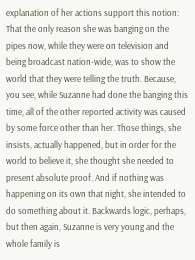explanation of her actions support this notion: That the only reason she was banging on the pipes now, while they were on television and being broadcast nation-wide, was to show the world that they were telling the truth. Because, you see, while Suzanne had done the banging this time, all of the other reported activity was caused by some force other than her. Those things, she insists, actually happened, but in order for the world to believe it, she thought she needed to present absolute proof. And if nothing was happening on its own that night, she intended to do something about it. Backwards logic, perhaps, but then again, Suzanne is very young and the whole family is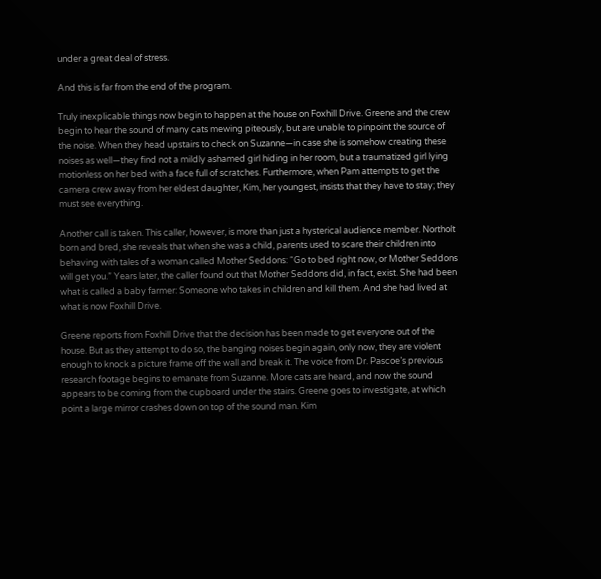under a great deal of stress.

And this is far from the end of the program.

Truly inexplicable things now begin to happen at the house on Foxhill Drive. Greene and the crew begin to hear the sound of many cats mewing piteously, but are unable to pinpoint the source of the noise. When they head upstairs to check on Suzanne—in case she is somehow creating these noises as well—they find not a mildly ashamed girl hiding in her room, but a traumatized girl lying motionless on her bed with a face full of scratches. Furthermore, when Pam attempts to get the camera crew away from her eldest daughter, Kim, her youngest, insists that they have to stay; they must see everything.

Another call is taken. This caller, however, is more than just a hysterical audience member. Northolt born and bred, she reveals that when she was a child, parents used to scare their children into behaving with tales of a woman called Mother Seddons: “Go to bed right now, or Mother Seddons will get you.” Years later, the caller found out that Mother Seddons did, in fact, exist. She had been what is called a baby farmer: Someone who takes in children and kill them. And she had lived at what is now Foxhill Drive.

Greene reports from Foxhill Drive that the decision has been made to get everyone out of the house. But as they attempt to do so, the banging noises begin again, only now, they are violent enough to knock a picture frame off the wall and break it. The voice from Dr. Pascoe’s previous research footage begins to emanate from Suzanne. More cats are heard, and now the sound appears to be coming from the cupboard under the stairs. Greene goes to investigate, at which point a large mirror crashes down on top of the sound man. Kim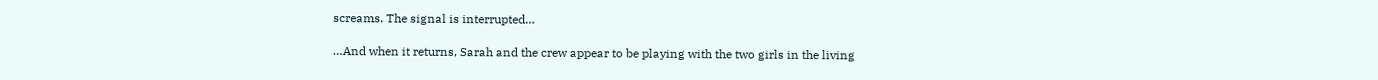screams. The signal is interrupted…

…And when it returns, Sarah and the crew appear to be playing with the two girls in the living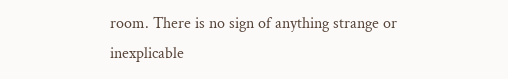room. There is no sign of anything strange or inexplicable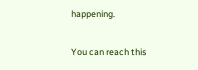happening.

You can reach this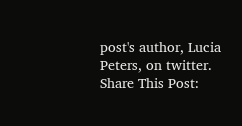post's author, Lucia Peters, on twitter.
Share This Post: